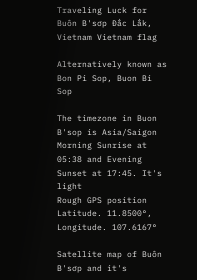Traveling Luck for Buôn B'sơp Ðắc Lắk, Vietnam Vietnam flag

Alternatively known as Bon Pi Sop, Buon Bi Sop

The timezone in Buon B'sop is Asia/Saigon
Morning Sunrise at 05:38 and Evening Sunset at 17:45. It's light
Rough GPS position Latitude. 11.8500°, Longitude. 107.6167°

Satellite map of Buôn B'sơp and it's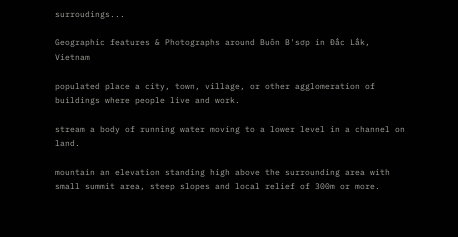surroudings...

Geographic features & Photographs around Buôn B'sơp in Ðắc Lắk, Vietnam

populated place a city, town, village, or other agglomeration of buildings where people live and work.

stream a body of running water moving to a lower level in a channel on land.

mountain an elevation standing high above the surrounding area with small summit area, steep slopes and local relief of 300m or more.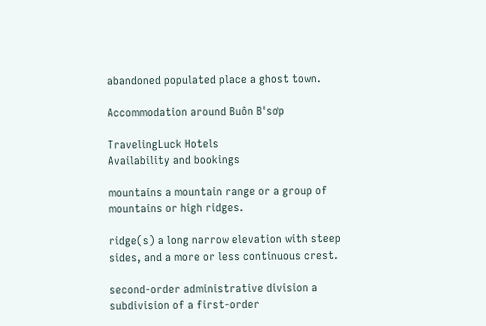abandoned populated place a ghost town.

Accommodation around Buôn B'sơp

TravelingLuck Hotels
Availability and bookings

mountains a mountain range or a group of mountains or high ridges.

ridge(s) a long narrow elevation with steep sides, and a more or less continuous crest.

second-order administrative division a subdivision of a first-order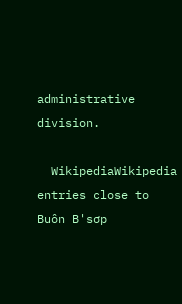administrative division.

  WikipediaWikipedia entries close to Buôn B'sơp